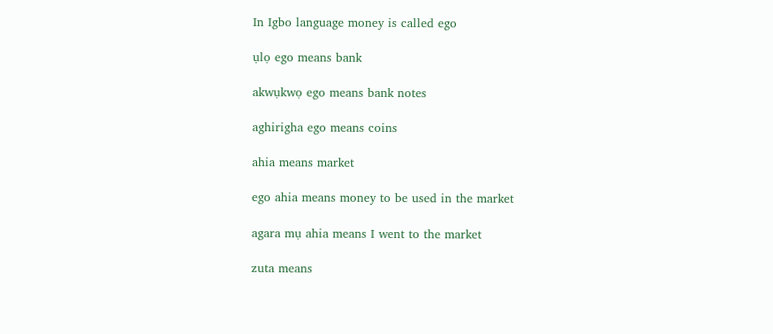In Igbo language money is called ego

ụlọ ego means bank

akwụkwọ ego means bank notes

aghirigha ego means coins

ahia means market

ego ahia means money to be used in the market

agara mụ ahia means I went to the market

zuta means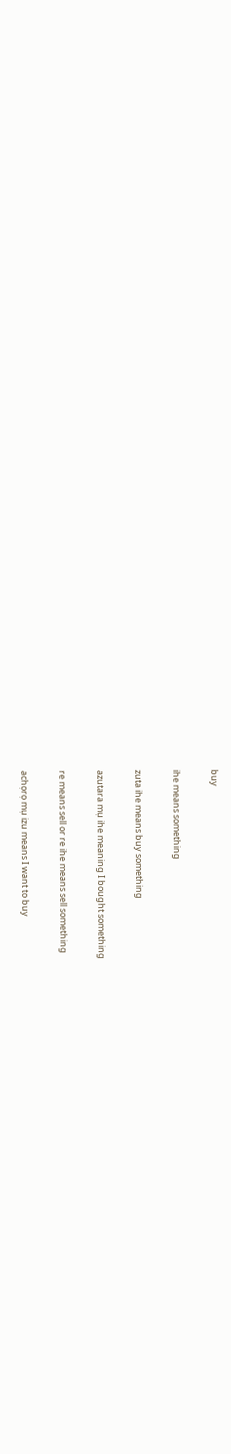buy

ihe means something

zuta ihe means buy something

azutara mụ ihe meaning I bought something

re means sell or re ihe means sell something

achọrọ mụ izu means I want to buy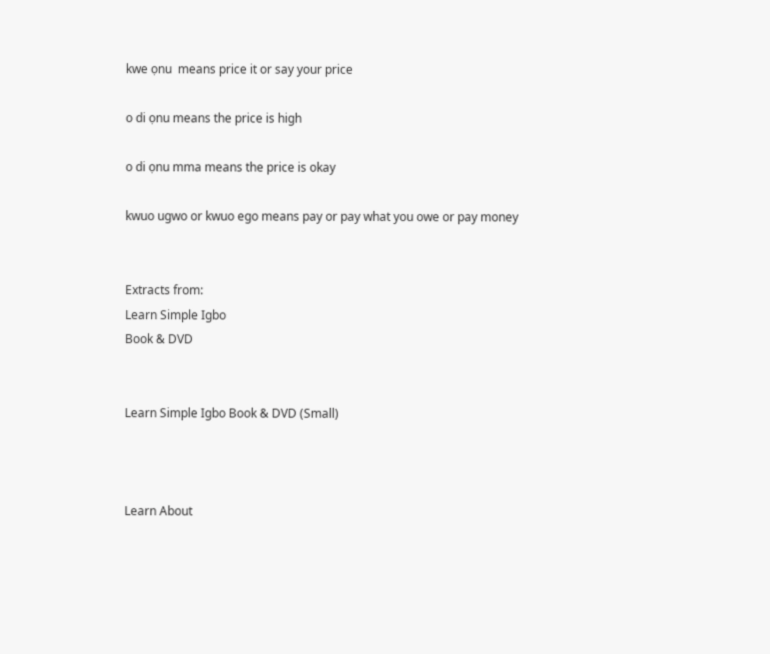kwe ọnu  means price it or say your price

o di ọnu means the price is high

o di ọnu mma means the price is okay

kwuo ugwo or kwuo ego means pay or pay what you owe or pay money


Extracts from:
Learn Simple Igbo
Book & DVD


Learn Simple Igbo Book & DVD (Small)



Learn About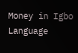Money in Igbo Language